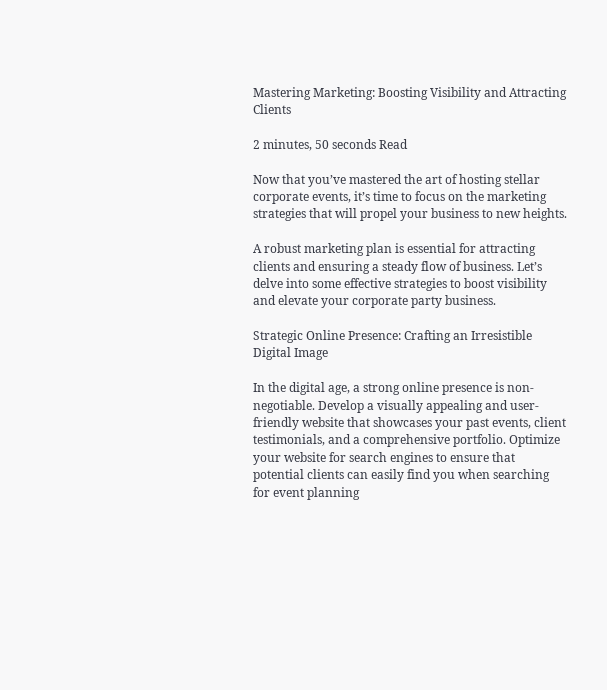Mastering Marketing: Boosting Visibility and Attracting Clients

2 minutes, 50 seconds Read

Now that you’ve mastered the art of hosting stellar corporate events, it’s time to focus on the marketing strategies that will propel your business to new heights.

A robust marketing plan is essential for attracting clients and ensuring a steady flow of business. Let’s delve into some effective strategies to boost visibility and elevate your corporate party business.

Strategic Online Presence: Crafting an Irresistible Digital Image

In the digital age, a strong online presence is non-negotiable. Develop a visually appealing and user-friendly website that showcases your past events, client testimonials, and a comprehensive portfolio. Optimize your website for search engines to ensure that potential clients can easily find you when searching for event planning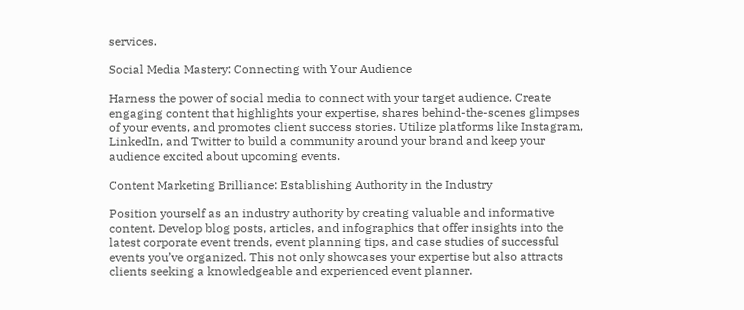services.

Social Media Mastery: Connecting with Your Audience

Harness the power of social media to connect with your target audience. Create engaging content that highlights your expertise, shares behind-the-scenes glimpses of your events, and promotes client success stories. Utilize platforms like Instagram, LinkedIn, and Twitter to build a community around your brand and keep your audience excited about upcoming events.

Content Marketing Brilliance: Establishing Authority in the Industry

Position yourself as an industry authority by creating valuable and informative content. Develop blog posts, articles, and infographics that offer insights into the latest corporate event trends, event planning tips, and case studies of successful events you’ve organized. This not only showcases your expertise but also attracts clients seeking a knowledgeable and experienced event planner.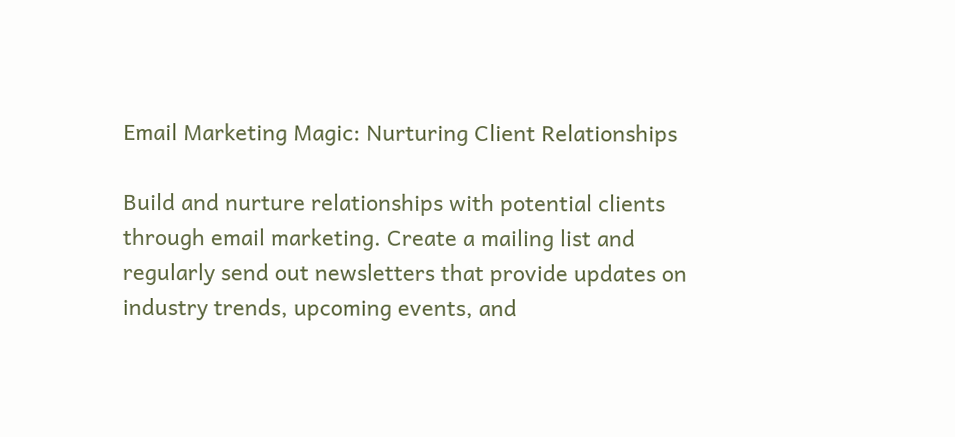Email Marketing Magic: Nurturing Client Relationships

Build and nurture relationships with potential clients through email marketing. Create a mailing list and regularly send out newsletters that provide updates on industry trends, upcoming events, and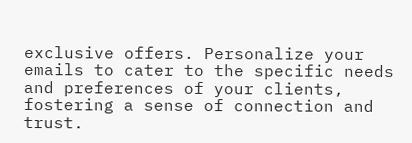exclusive offers. Personalize your emails to cater to the specific needs and preferences of your clients, fostering a sense of connection and trust.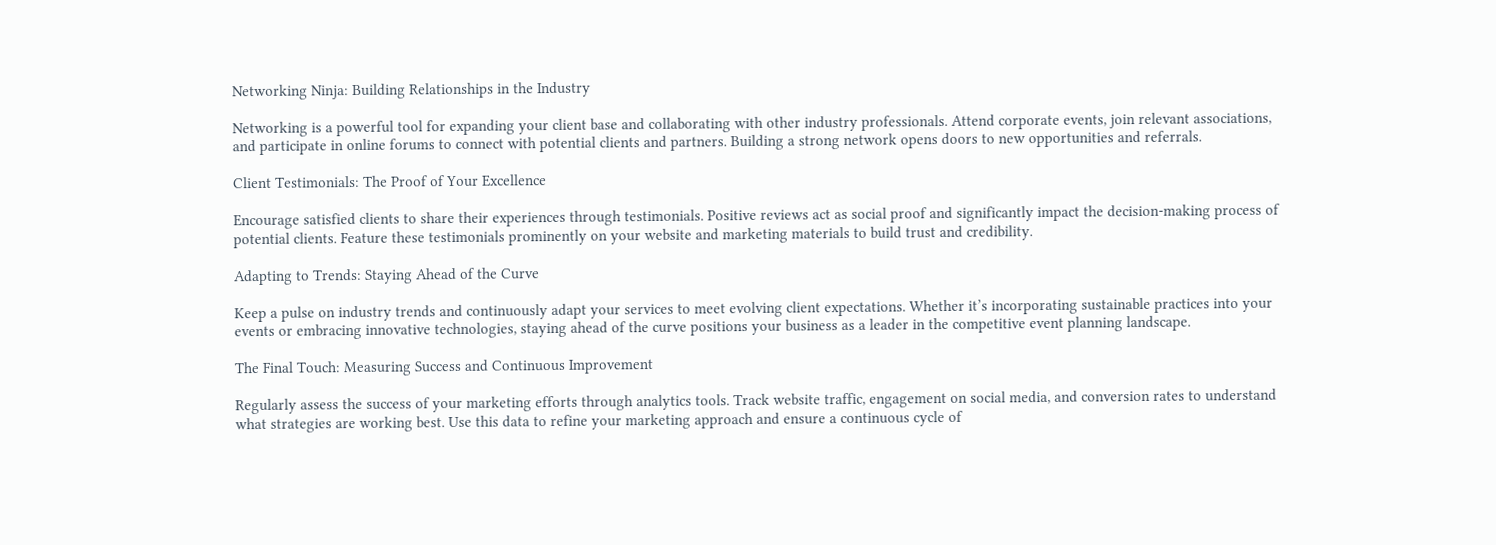Networking Ninja: Building Relationships in the Industry

Networking is a powerful tool for expanding your client base and collaborating with other industry professionals. Attend corporate events, join relevant associations, and participate in online forums to connect with potential clients and partners. Building a strong network opens doors to new opportunities and referrals.

Client Testimonials: The Proof of Your Excellence

Encourage satisfied clients to share their experiences through testimonials. Positive reviews act as social proof and significantly impact the decision-making process of potential clients. Feature these testimonials prominently on your website and marketing materials to build trust and credibility.

Adapting to Trends: Staying Ahead of the Curve

Keep a pulse on industry trends and continuously adapt your services to meet evolving client expectations. Whether it’s incorporating sustainable practices into your events or embracing innovative technologies, staying ahead of the curve positions your business as a leader in the competitive event planning landscape.

The Final Touch: Measuring Success and Continuous Improvement

Regularly assess the success of your marketing efforts through analytics tools. Track website traffic, engagement on social media, and conversion rates to understand what strategies are working best. Use this data to refine your marketing approach and ensure a continuous cycle of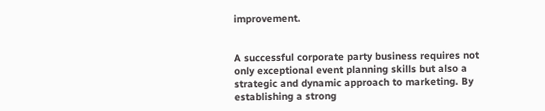improvement.


A successful corporate party business requires not only exceptional event planning skills but also a strategic and dynamic approach to marketing. By establishing a strong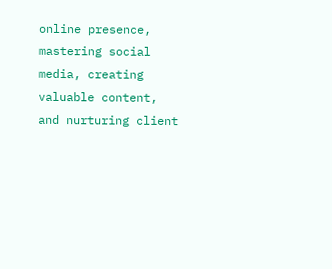online presence, mastering social media, creating valuable content, and nurturing client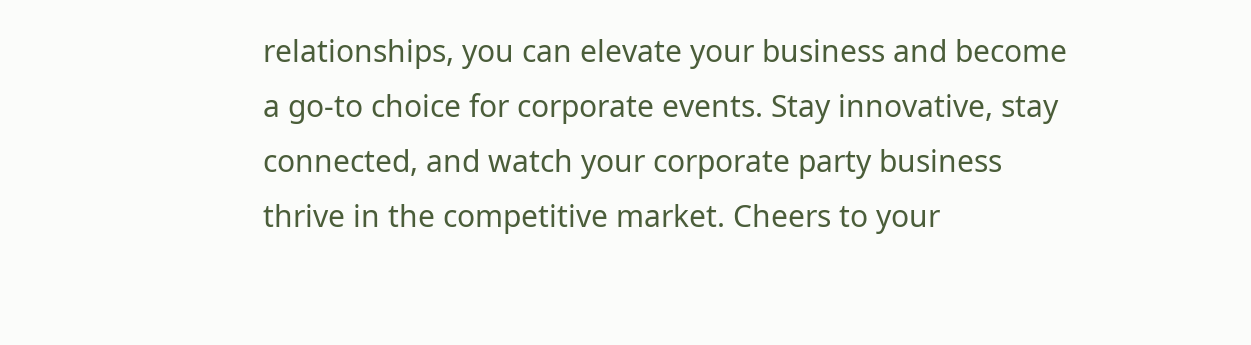relationships, you can elevate your business and become a go-to choice for corporate events. Stay innovative, stay connected, and watch your corporate party business thrive in the competitive market. Cheers to your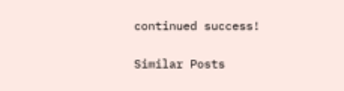continued success!

Similar Posts